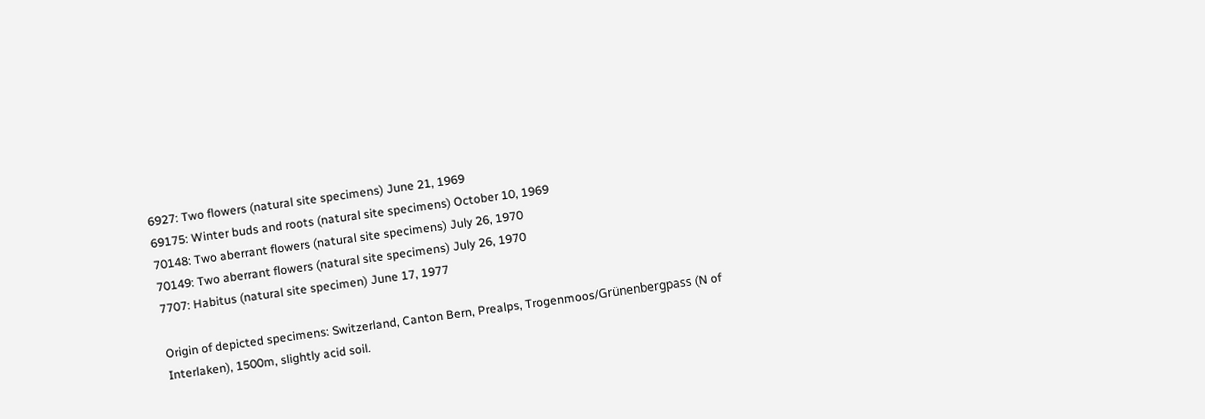6927: Two flowers (natural site specimens) June 21, 1969
69175: Winter buds and roots (natural site specimens) October 10, 1969
70148: Two aberrant flowers (natural site specimens) July 26, 1970
70149: Two aberrant flowers (natural site specimens) July 26, 1970
7707: Habitus (natural site specimen) June 17, 1977

Origin of depicted specimens: Switzerland, Canton Bern, Prealps, Trogenmoos/Grünenbergpass (N of Interlaken), 1500m, slightly acid soil.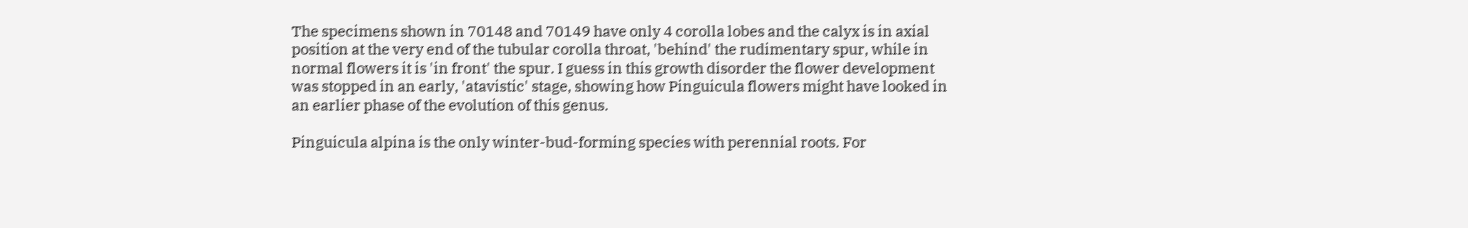The specimens shown in 70148 and 70149 have only 4 corolla lobes and the calyx is in axial position at the very end of the tubular corolla throat, 'behind' the rudimentary spur, while in normal flowers it is 'in front' the spur. I guess in this growth disorder the flower development was stopped in an early, 'atavistic' stage, showing how Pinguicula flowers might have looked in an earlier phase of the evolution of this genus.

Pinguicula alpina is the only winter-bud-forming species with perennial roots. For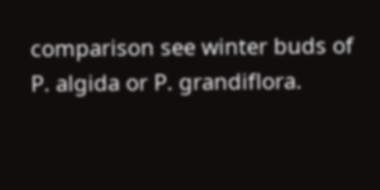comparison see winter buds of P. algida or P. grandiflora.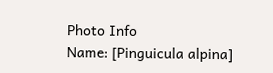Photo Info
Name: [Pinguicula alpina]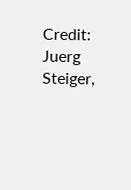Credit: Juerg Steiger,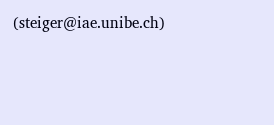(steiger@iae.unibe.ch)